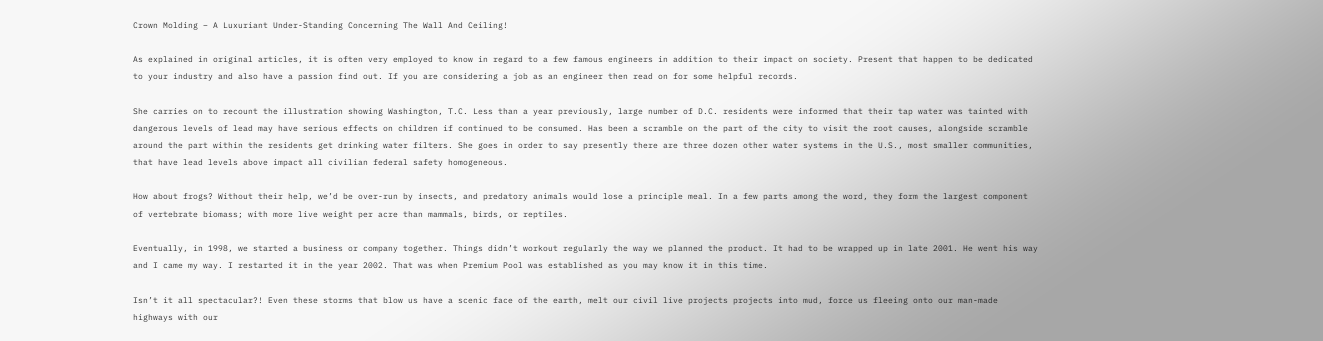Crown Molding – A Luxuriant Under-Standing Concerning The Wall And Ceiling!

As explained in original articles, it is often very employed to know in regard to a few famous engineers in addition to their impact on society. Present that happen to be dedicated to your industry and also have a passion find out. If you are considering a job as an engineer then read on for some helpful records.

She carries on to recount the illustration showing Washington, T.C. Less than a year previously, large number of D.C. residents were informed that their tap water was tainted with dangerous levels of lead may have serious effects on children if continued to be consumed. Has been a scramble on the part of the city to visit the root causes, alongside scramble around the part within the residents get drinking water filters. She goes in order to say presently there are three dozen other water systems in the U.S., most smaller communities, that have lead levels above impact all civilian federal safety homogeneous.

How about frogs? Without their help, we’d be over-run by insects, and predatory animals would lose a principle meal. In a few parts among the word, they form the largest component of vertebrate biomass; with more live weight per acre than mammals, birds, or reptiles.

Eventually, in 1998, we started a business or company together. Things didn’t workout regularly the way we planned the product. It had to be wrapped up in late 2001. He went his way and I came my way. I restarted it in the year 2002. That was when Premium Pool was established as you may know it in this time.

Isn’t it all spectacular?! Even these storms that blow us have a scenic face of the earth, melt our civil live projects projects into mud, force us fleeing onto our man-made highways with our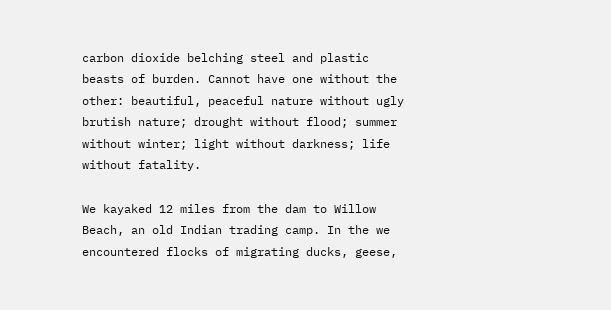carbon dioxide belching steel and plastic beasts of burden. Cannot have one without the other: beautiful, peaceful nature without ugly brutish nature; drought without flood; summer without winter; light without darkness; life without fatality.

We kayaked 12 miles from the dam to Willow Beach, an old Indian trading camp. In the we encountered flocks of migrating ducks, geese,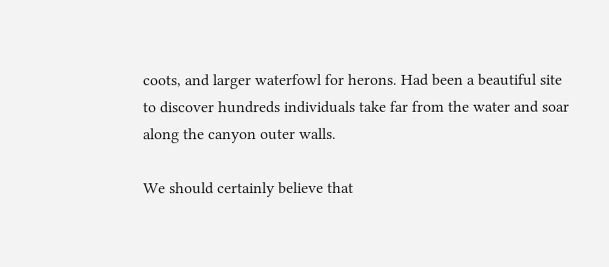coots, and larger waterfowl for herons. Had been a beautiful site to discover hundreds individuals take far from the water and soar along the canyon outer walls.

We should certainly believe that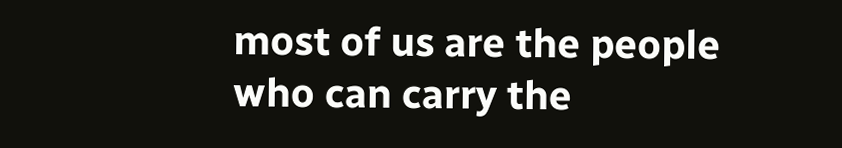most of us are the people who can carry the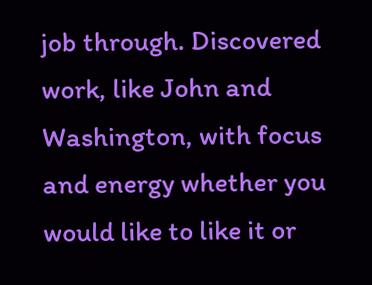job through. Discovered work, like John and Washington, with focus and energy whether you would like to like it or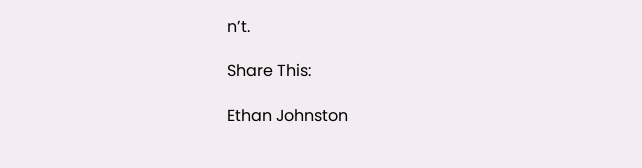n’t.

Share This:

Ethan Johnston